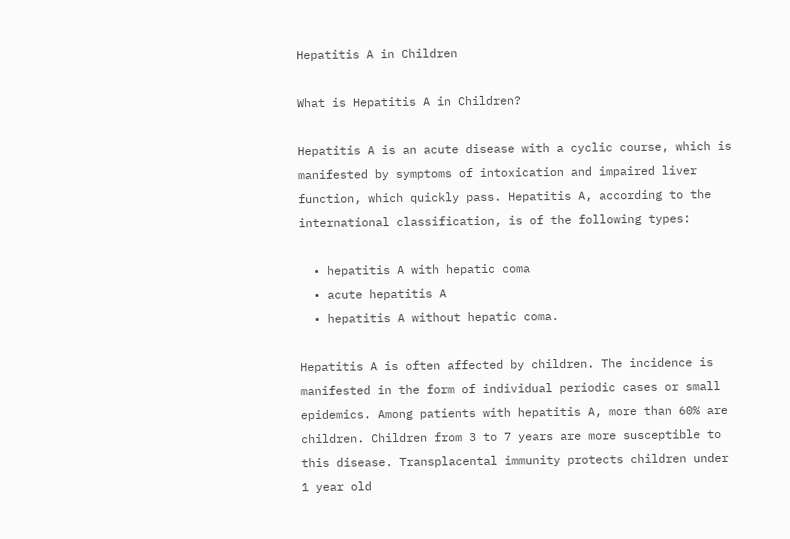Hepatitis A in Children

What is Hepatitis A in Children?

Hepatitis A is an acute disease with a cyclic course, which is manifested by symptoms of intoxication and impaired liver function, which quickly pass. Hepatitis A, according to the international classification, is of the following types:

  • hepatitis A with hepatic coma
  • acute hepatitis A
  • hepatitis A without hepatic coma.

Hepatitis A is often affected by children. The incidence is manifested in the form of individual periodic cases or small epidemics. Among patients with hepatitis A, more than 60% are children. Children from 3 to 7 years are more susceptible to this disease. Transplacental immunity protects children under 1 year old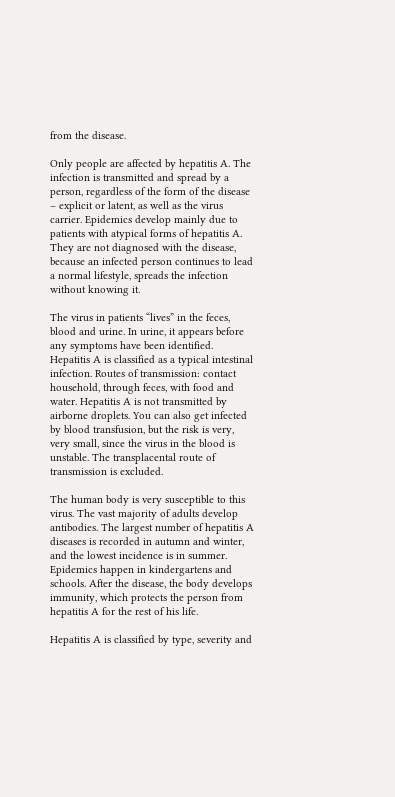from the disease.

Only people are affected by hepatitis A. The infection is transmitted and spread by a person, regardless of the form of the disease – explicit or latent, as well as the virus carrier. Epidemics develop mainly due to patients with atypical forms of hepatitis A. They are not diagnosed with the disease, because an infected person continues to lead a normal lifestyle, spreads the infection without knowing it.

The virus in patients “lives” in the feces, blood and urine. In urine, it appears before any symptoms have been identified. Hepatitis A is classified as a typical intestinal infection. Routes of transmission: contact household, through feces, with food and water. Hepatitis A is not transmitted by airborne droplets. You can also get infected by blood transfusion, but the risk is very, very small, since the virus in the blood is unstable. The transplacental route of transmission is excluded.

The human body is very susceptible to this virus. The vast majority of adults develop antibodies. The largest number of hepatitis A diseases is recorded in autumn and winter, and the lowest incidence is in summer. Epidemics happen in kindergartens and schools. After the disease, the body develops immunity, which protects the person from hepatitis A for the rest of his life.

Hepatitis A is classified by type, severity and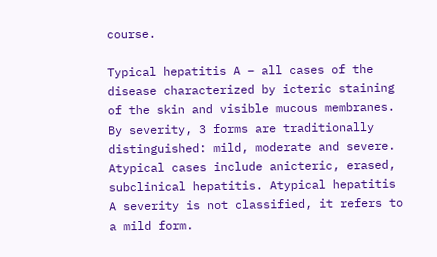course.

Typical hepatitis A – all cases of the disease characterized by icteric staining of the skin and visible mucous membranes. By severity, 3 forms are traditionally distinguished: mild, moderate and severe. Atypical cases include anicteric, erased, subclinical hepatitis. Atypical hepatitis A severity is not classified, it refers to a mild form.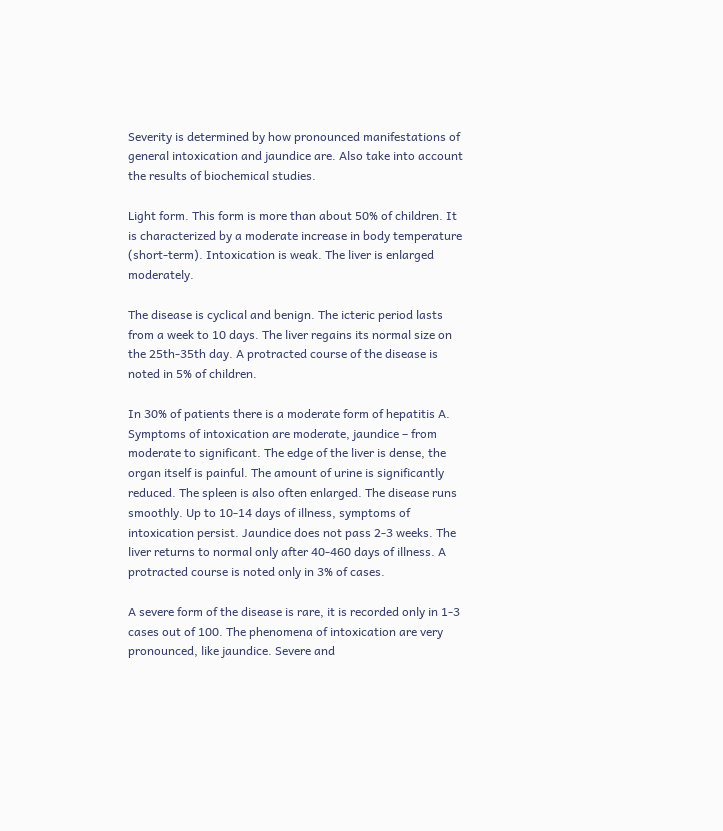Severity is determined by how pronounced manifestations of general intoxication and jaundice are. Also take into account the results of biochemical studies.

Light form. This form is more than about 50% of children. It is characterized by a moderate increase in body temperature (short-term). Intoxication is weak. The liver is enlarged moderately.

The disease is cyclical and benign. The icteric period lasts from a week to 10 days. The liver regains its normal size on the 25th-35th day. A protracted course of the disease is noted in 5% of children.

In 30% of patients there is a moderate form of hepatitis A. Symptoms of intoxication are moderate, jaundice – from moderate to significant. The edge of the liver is dense, the organ itself is painful. The amount of urine is significantly reduced. The spleen is also often enlarged. The disease runs smoothly. Up to 10-14 days of illness, symptoms of intoxication persist. Jaundice does not pass 2-3 weeks. The liver returns to normal only after 40-460 days of illness. A protracted course is noted only in 3% of cases.

A severe form of the disease is rare, it is recorded only in 1-3 cases out of 100. The phenomena of intoxication are very pronounced, like jaundice. Severe and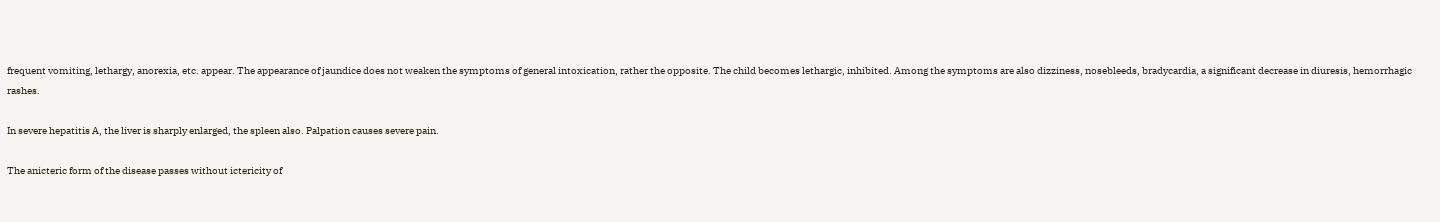frequent vomiting, lethargy, anorexia, etc. appear. The appearance of jaundice does not weaken the symptoms of general intoxication, rather the opposite. The child becomes lethargic, inhibited. Among the symptoms are also dizziness, nosebleeds, bradycardia, a significant decrease in diuresis, hemorrhagic rashes.

In severe hepatitis A, the liver is sharply enlarged, the spleen also. Palpation causes severe pain.

The anicteric form of the disease passes without ictericity of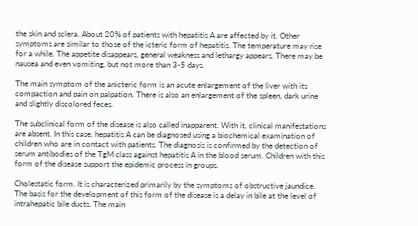the skin and sclera. About 20% of patients with hepatitis A are affected by it. Other symptoms are similar to those of the icteric form of hepatitis. The temperature may rise for a while. The appetite disappears, general weakness and lethargy appears. There may be nausea and even vomiting, but not more than 3-5 days.

The main symptom of the anicteric form is an acute enlargement of the liver with its compaction and pain on palpation. There is also an enlargement of the spleen, dark urine and slightly discolored feces.

The subclinical form of the disease is also called inapparent. With it, clinical manifestations are absent. In this case, hepatitis A can be diagnosed using a biochemical examination of children who are in contact with patients. The diagnosis is confirmed by the detection of serum antibodies of the TgM class against hepatitis A in the blood serum. Children with this form of the disease support the epidemic process in groups.

Cholestatic form. It is characterized primarily by the symptoms of obstructive jaundice. The basis for the development of this form of the disease is a delay in bile at the level of intrahepatic bile ducts. The main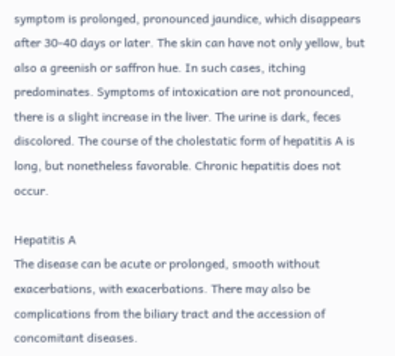symptom is prolonged, pronounced jaundice, which disappears after 30-40 days or later. The skin can have not only yellow, but also a greenish or saffron hue. In such cases, itching predominates. Symptoms of intoxication are not pronounced, there is a slight increase in the liver. The urine is dark, feces discolored. The course of the cholestatic form of hepatitis A is long, but nonetheless favorable. Chronic hepatitis does not occur.

Hepatitis A
The disease can be acute or prolonged, smooth without exacerbations, with exacerbations. There may also be complications from the biliary tract and the accession of concomitant diseases.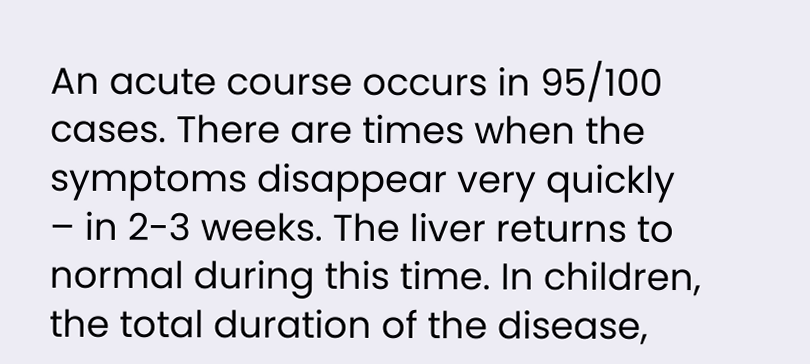An acute course occurs in 95/100 cases. There are times when the symptoms disappear very quickly – in 2-3 weeks. The liver returns to normal during this time. In children, the total duration of the disease,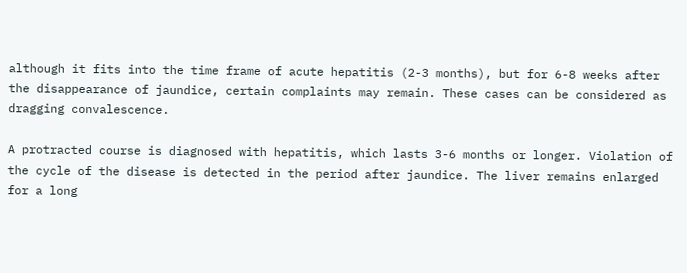although it fits into the time frame of acute hepatitis (2-3 months), but for 6-8 weeks after the disappearance of jaundice, certain complaints may remain. These cases can be considered as dragging convalescence.

A protracted course is diagnosed with hepatitis, which lasts 3-6 months or longer. Violation of the cycle of the disease is detected in the period after jaundice. The liver remains enlarged for a long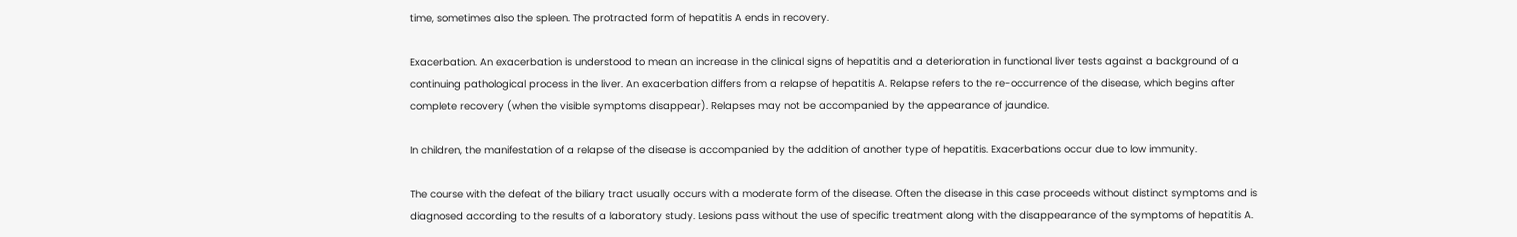time, sometimes also the spleen. The protracted form of hepatitis A ends in recovery.

Exacerbation. An exacerbation is understood to mean an increase in the clinical signs of hepatitis and a deterioration in functional liver tests against a background of a continuing pathological process in the liver. An exacerbation differs from a relapse of hepatitis A. Relapse refers to the re-occurrence of the disease, which begins after complete recovery (when the visible symptoms disappear). Relapses may not be accompanied by the appearance of jaundice.

In children, the manifestation of a relapse of the disease is accompanied by the addition of another type of hepatitis. Exacerbations occur due to low immunity.

The course with the defeat of the biliary tract usually occurs with a moderate form of the disease. Often the disease in this case proceeds without distinct symptoms and is diagnosed according to the results of a laboratory study. Lesions pass without the use of specific treatment along with the disappearance of the symptoms of hepatitis A.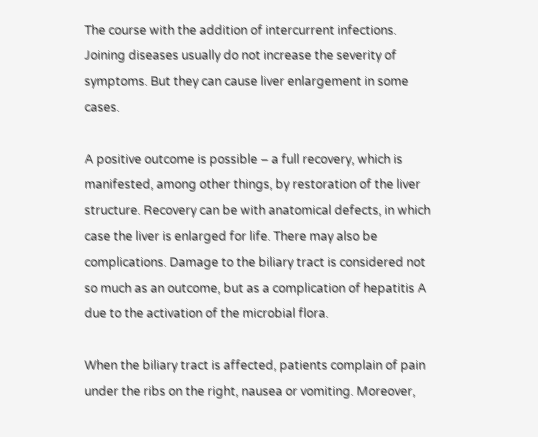The course with the addition of intercurrent infections. Joining diseases usually do not increase the severity of symptoms. But they can cause liver enlargement in some cases.

A positive outcome is possible – a full recovery, which is manifested, among other things, by restoration of the liver structure. Recovery can be with anatomical defects, in which case the liver is enlarged for life. There may also be complications. Damage to the biliary tract is considered not so much as an outcome, but as a complication of hepatitis A due to the activation of the microbial flora.

When the biliary tract is affected, patients complain of pain under the ribs on the right, nausea or vomiting. Moreover,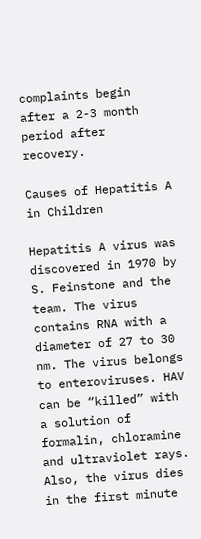complaints begin after a 2-3 month period after recovery.

Causes of Hepatitis A in Children

Hepatitis A virus was discovered in 1970 by S. Feinstone and the team. The virus contains RNA with a diameter of 27 to 30 nm. The virus belongs to enteroviruses. HAV can be “killed” with a solution of formalin, chloramine and ultraviolet rays. Also, the virus dies in the first minute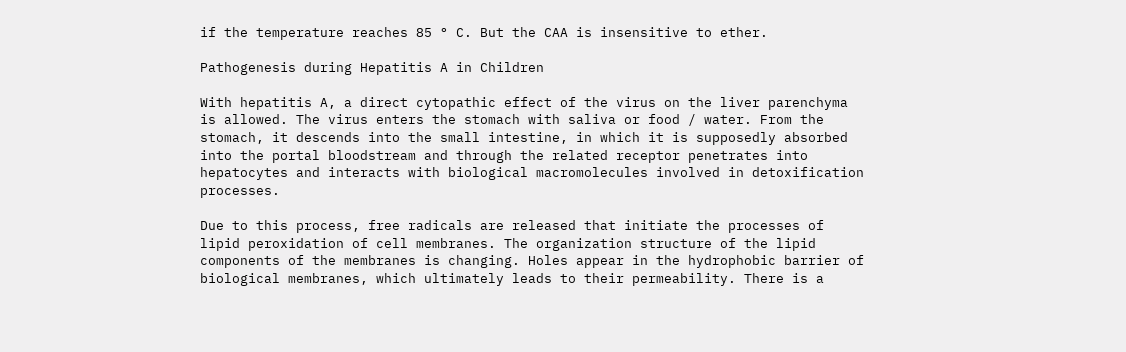if the temperature reaches 85 ° C. But the CAA is insensitive to ether.

Pathogenesis during Hepatitis A in Children

With hepatitis A, a direct cytopathic effect of the virus on the liver parenchyma is allowed. The virus enters the stomach with saliva or food / water. From the stomach, it descends into the small intestine, in which it is supposedly absorbed into the portal bloodstream and through the related receptor penetrates into hepatocytes and interacts with biological macromolecules involved in detoxification processes.

Due to this process, free radicals are released that initiate the processes of lipid peroxidation of cell membranes. The organization structure of the lipid components of the membranes is changing. Holes appear in the hydrophobic barrier of biological membranes, which ultimately leads to their permeability. There is a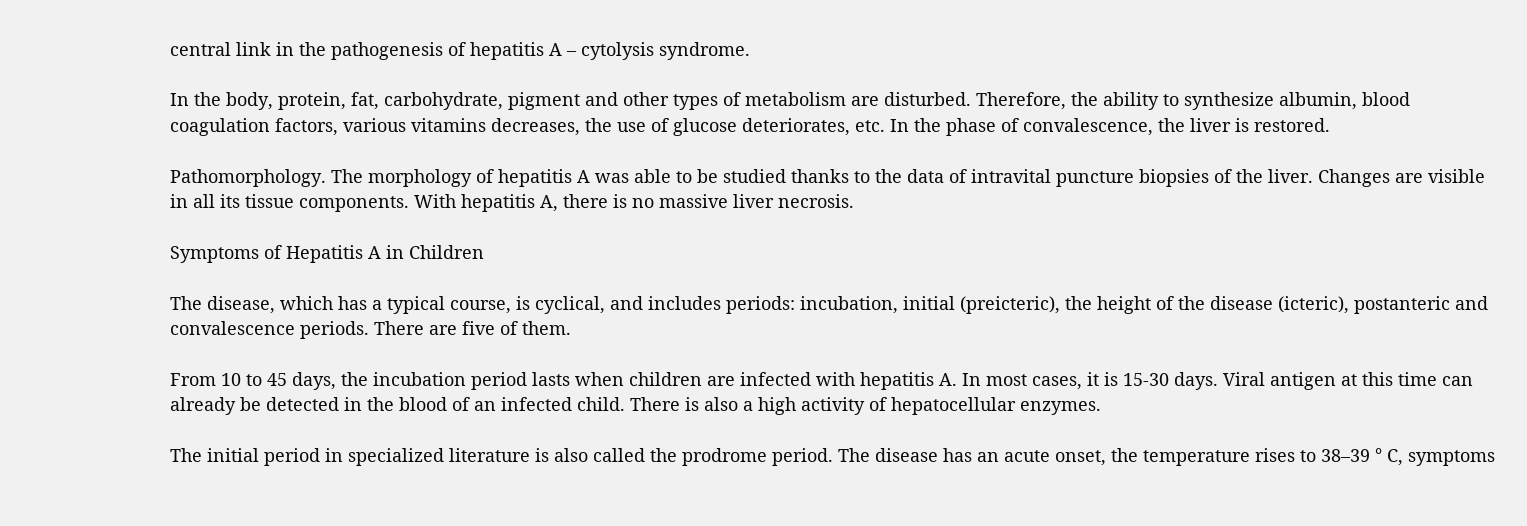central link in the pathogenesis of hepatitis A – cytolysis syndrome.

In the body, protein, fat, carbohydrate, pigment and other types of metabolism are disturbed. Therefore, the ability to synthesize albumin, blood coagulation factors, various vitamins decreases, the use of glucose deteriorates, etc. In the phase of convalescence, the liver is restored.

Pathomorphology. The morphology of hepatitis A was able to be studied thanks to the data of intravital puncture biopsies of the liver. Changes are visible in all its tissue components. With hepatitis A, there is no massive liver necrosis.

Symptoms of Hepatitis A in Children

The disease, which has a typical course, is cyclical, and includes periods: incubation, initial (preicteric), the height of the disease (icteric), postanteric and convalescence periods. There are five of them.

From 10 to 45 days, the incubation period lasts when children are infected with hepatitis A. In most cases, it is 15-30 days. Viral antigen at this time can already be detected in the blood of an infected child. There is also a high activity of hepatocellular enzymes.

The initial period in specialized literature is also called the prodrome period. The disease has an acute onset, the temperature rises to 38–39 ° C, symptoms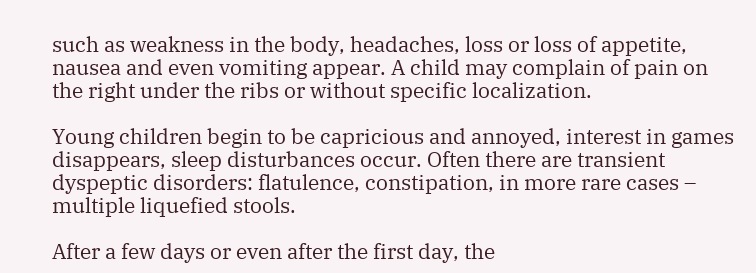such as weakness in the body, headaches, loss or loss of appetite, nausea and even vomiting appear. A child may complain of pain on the right under the ribs or without specific localization.

Young children begin to be capricious and annoyed, interest in games disappears, sleep disturbances occur. Often there are transient dyspeptic disorders: flatulence, constipation, in more rare cases – multiple liquefied stools.

After a few days or even after the first day, the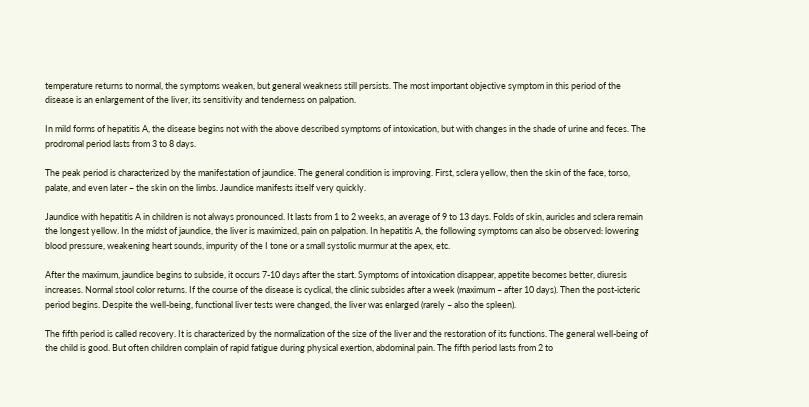temperature returns to normal, the symptoms weaken, but general weakness still persists. The most important objective symptom in this period of the disease is an enlargement of the liver, its sensitivity and tenderness on palpation.

In mild forms of hepatitis A, the disease begins not with the above described symptoms of intoxication, but with changes in the shade of urine and feces. The prodromal period lasts from 3 to 8 days.

The peak period is characterized by the manifestation of jaundice. The general condition is improving. First, sclera yellow, then the skin of the face, torso, palate, and even later – the skin on the limbs. Jaundice manifests itself very quickly.

Jaundice with hepatitis A in children is not always pronounced. It lasts from 1 to 2 weeks, an average of 9 to 13 days. Folds of skin, auricles and sclera remain the longest yellow. In the midst of jaundice, the liver is maximized, pain on palpation. In hepatitis A, the following symptoms can also be observed: lowering blood pressure, weakening heart sounds, impurity of the I tone or a small systolic murmur at the apex, etc.

After the maximum, jaundice begins to subside, it occurs 7-10 days after the start. Symptoms of intoxication disappear, appetite becomes better, diuresis increases. Normal stool color returns. If the course of the disease is cyclical, the clinic subsides after a week (maximum – after 10 days). Then the post-icteric period begins. Despite the well-being, functional liver tests were changed, the liver was enlarged (rarely – also the spleen).

The fifth period is called recovery. It is characterized by the normalization of the size of the liver and the restoration of its functions. The general well-being of the child is good. But often children complain of rapid fatigue during physical exertion, abdominal pain. The fifth period lasts from 2 to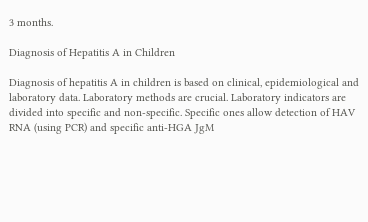3 months.

Diagnosis of Hepatitis A in Children

Diagnosis of hepatitis A in children is based on clinical, epidemiological and laboratory data. Laboratory methods are crucial. Laboratory indicators are divided into specific and non-specific. Specific ones allow detection of HAV RNA (using PCR) and specific anti-HGA JgM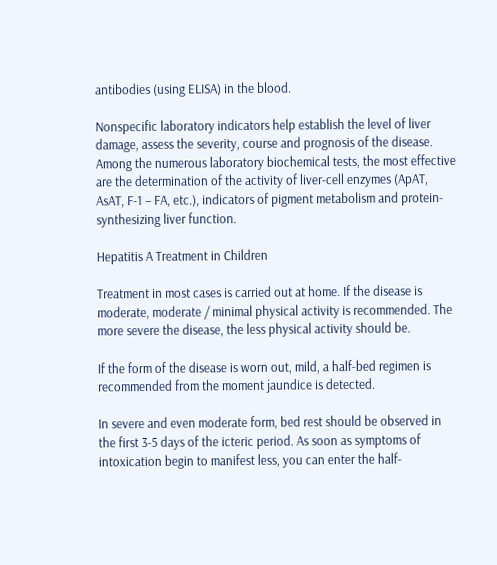antibodies (using ELISA) in the blood.

Nonspecific laboratory indicators help establish the level of liver damage, assess the severity, course and prognosis of the disease. Among the numerous laboratory biochemical tests, the most effective are the determination of the activity of liver-cell enzymes (ApAT, AsAT, F-1 – FA, etc.), indicators of pigment metabolism and protein-synthesizing liver function.

Hepatitis A Treatment in Children

Treatment in most cases is carried out at home. If the disease is moderate, moderate / minimal physical activity is recommended. The more severe the disease, the less physical activity should be.

If the form of the disease is worn out, mild, a half-bed regimen is recommended from the moment jaundice is detected.

In severe and even moderate form, bed rest should be observed in the first 3-5 days of the icteric period. As soon as symptoms of intoxication begin to manifest less, you can enter the half-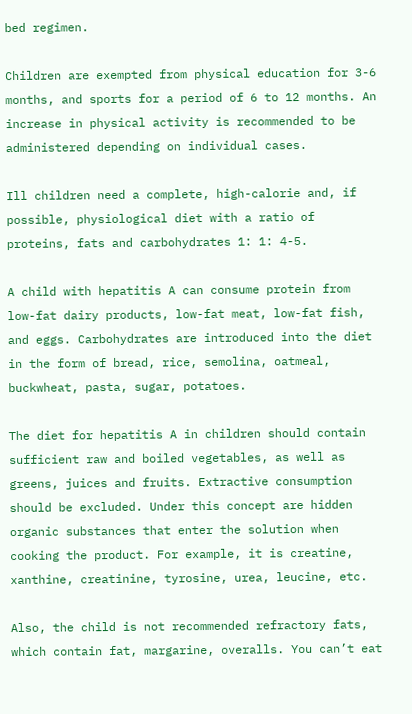bed regimen.

Children are exempted from physical education for 3-6 months, and sports for a period of 6 to 12 months. An increase in physical activity is recommended to be administered depending on individual cases.

Ill children need a complete, high-calorie and, if possible, physiological diet with a ratio of proteins, fats and carbohydrates 1: 1: 4-5.

A child with hepatitis A can consume protein from low-fat dairy products, low-fat meat, low-fat fish, and eggs. Carbohydrates are introduced into the diet in the form of bread, rice, semolina, oatmeal, buckwheat, pasta, sugar, potatoes.

The diet for hepatitis A in children should contain sufficient raw and boiled vegetables, as well as greens, juices and fruits. Extractive consumption should be excluded. Under this concept are hidden organic substances that enter the solution when cooking the product. For example, it is creatine, xanthine, creatinine, tyrosine, urea, leucine, etc.

Also, the child is not recommended refractory fats, which contain fat, margarine, overalls. You can’t eat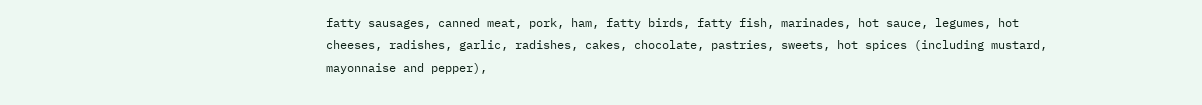fatty sausages, canned meat, pork, ham, fatty birds, fatty fish, marinades, hot sauce, legumes, hot cheeses, radishes, garlic, radishes, cakes, chocolate, pastries, sweets, hot spices (including mustard, mayonnaise and pepper),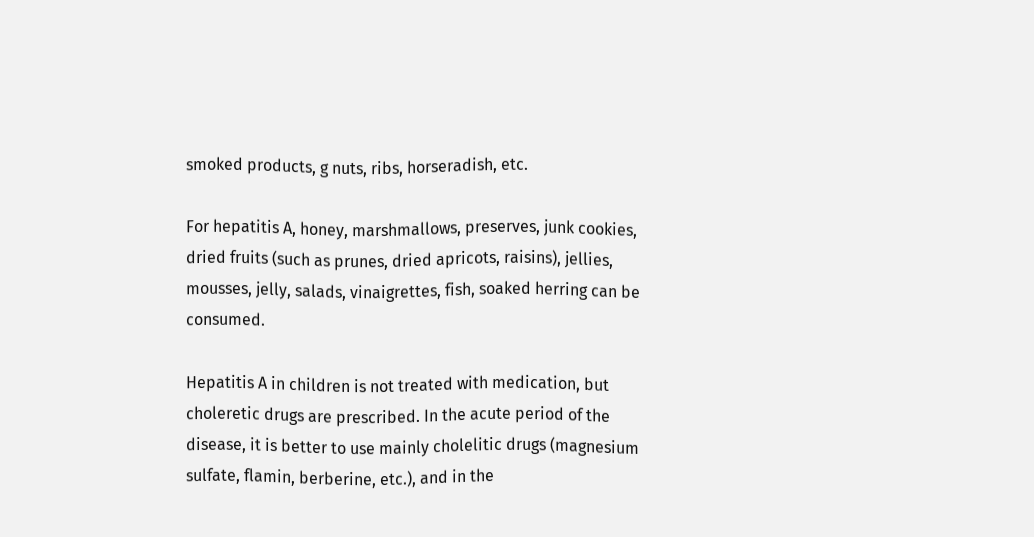smoked products, g nuts, ribs, horseradish, etc.

For hepatitis A, honey, marshmallows, preserves, junk cookies, dried fruits (such as prunes, dried apricots, raisins), jellies, mousses, jelly, salads, vinaigrettes, fish, soaked herring can be consumed.

Hepatitis A in children is not treated with medication, but choleretic drugs are prescribed. In the acute period of the disease, it is better to use mainly cholelitic drugs (magnesium sulfate, flamin, berberine, etc.), and in the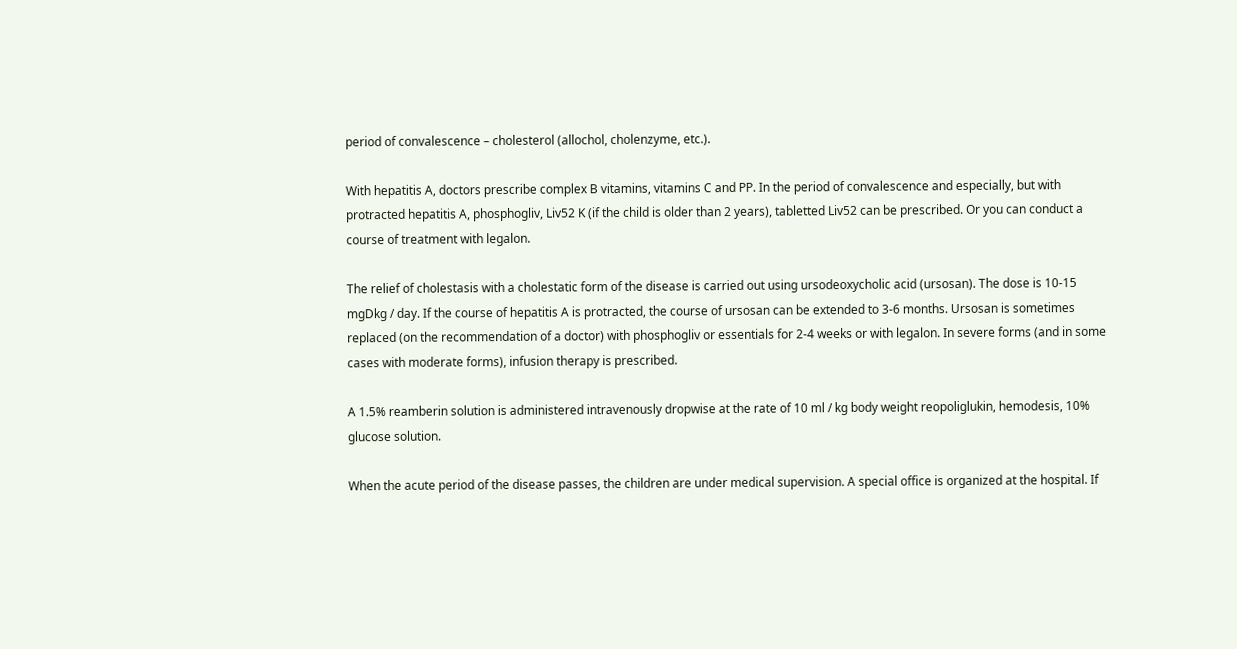period of convalescence – cholesterol (allochol, cholenzyme, etc.).

With hepatitis A, doctors prescribe complex B vitamins, vitamins C and PP. In the period of convalescence and especially, but with protracted hepatitis A, phosphogliv, Liv52 K (if the child is older than 2 years), tabletted Liv52 can be prescribed. Or you can conduct a course of treatment with legalon.

The relief of cholestasis with a cholestatic form of the disease is carried out using ursodeoxycholic acid (ursosan). The dose is 10-15 mgDkg / day. If the course of hepatitis A is protracted, the course of ursosan can be extended to 3-6 months. Ursosan is sometimes replaced (on the recommendation of a doctor) with phosphogliv or essentials for 2-4 weeks or with legalon. In severe forms (and in some cases with moderate forms), infusion therapy is prescribed.

A 1.5% reamberin solution is administered intravenously dropwise at the rate of 10 ml / kg body weight reopoliglukin, hemodesis, 10% glucose solution.

When the acute period of the disease passes, the children are under medical supervision. A special office is organized at the hospital. If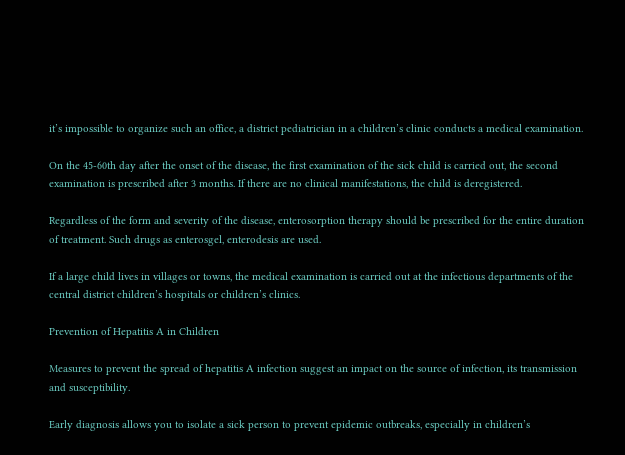it’s impossible to organize such an office, a district pediatrician in a children’s clinic conducts a medical examination.

On the 45-60th day after the onset of the disease, the first examination of the sick child is carried out, the second examination is prescribed after 3 months. If there are no clinical manifestations, the child is deregistered.

Regardless of the form and severity of the disease, enterosorption therapy should be prescribed for the entire duration of treatment. Such drugs as enterosgel, enterodesis are used.

If a large child lives in villages or towns, the medical examination is carried out at the infectious departments of the central district children’s hospitals or children’s clinics.

Prevention of Hepatitis A in Children

Measures to prevent the spread of hepatitis A infection suggest an impact on the source of infection, its transmission and susceptibility.

Early diagnosis allows you to isolate a sick person to prevent epidemic outbreaks, especially in children’s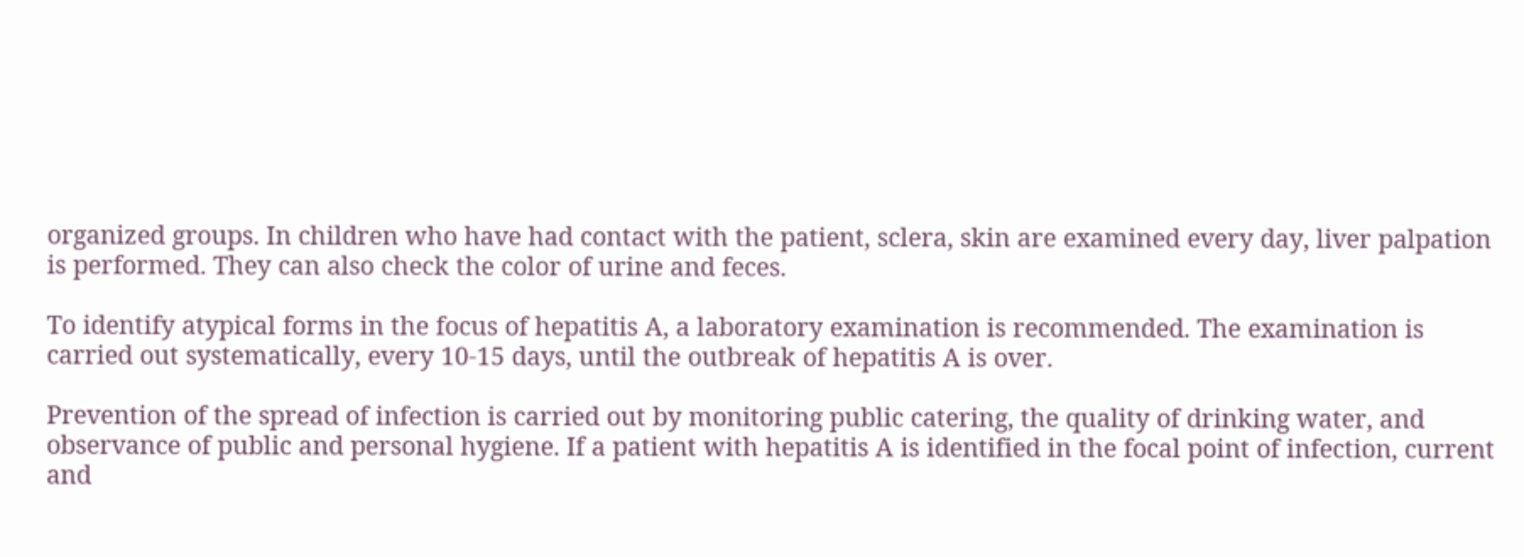organized groups. In children who have had contact with the patient, sclera, skin are examined every day, liver palpation is performed. They can also check the color of urine and feces.

To identify atypical forms in the focus of hepatitis A, a laboratory examination is recommended. The examination is carried out systematically, every 10-15 days, until the outbreak of hepatitis A is over.

Prevention of the spread of infection is carried out by monitoring public catering, the quality of drinking water, and observance of public and personal hygiene. If a patient with hepatitis A is identified in the focal point of infection, current and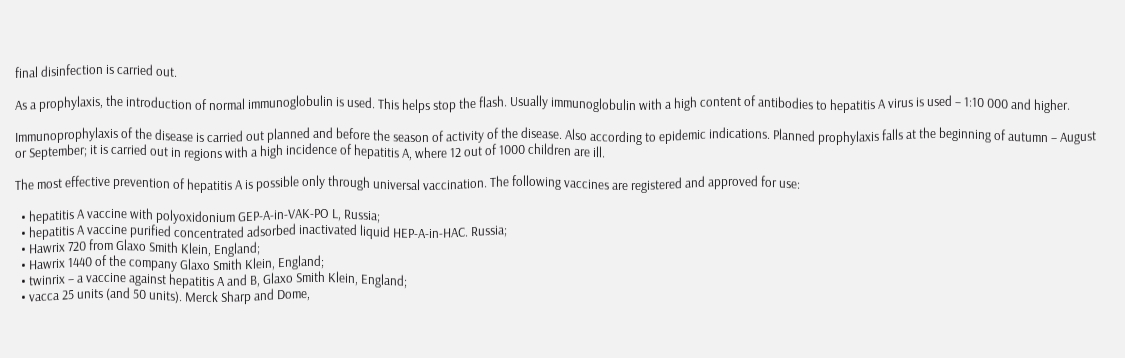final disinfection is carried out.

As a prophylaxis, the introduction of normal immunoglobulin is used. This helps stop the flash. Usually immunoglobulin with a high content of antibodies to hepatitis A virus is used – 1:10 000 and higher.

Immunoprophylaxis of the disease is carried out planned and before the season of activity of the disease. Also according to epidemic indications. Planned prophylaxis falls at the beginning of autumn – August or September; it is carried out in regions with a high incidence of hepatitis A, where 12 out of 1000 children are ill.

The most effective prevention of hepatitis A is possible only through universal vaccination. The following vaccines are registered and approved for use:

  • hepatitis A vaccine with polyoxidonium GEP-A-in-VAK-PO L, Russia;
  • hepatitis A vaccine purified concentrated adsorbed inactivated liquid HEP-A-in-HAC. Russia;
  • Hawrix 720 from Glaxo Smith Klein, England;
  • Hawrix 1440 of the company Glaxo Smith Klein, England;
  • twinrix – a vaccine against hepatitis A and B, Glaxo Smith Klein, England;
  • vacca 25 units (and 50 units). Merck Sharp and Dome,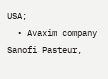USA;
  • Avaxim company Sanofi Pasteur,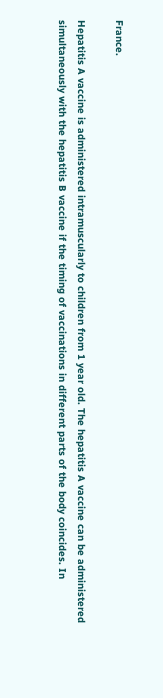France.

Hepatitis A vaccine is administered intramuscularly to children from 1 year old. The hepatitis A vaccine can be administered simultaneously with the hepatitis B vaccine if the timing of vaccinations in different parts of the body coincides. In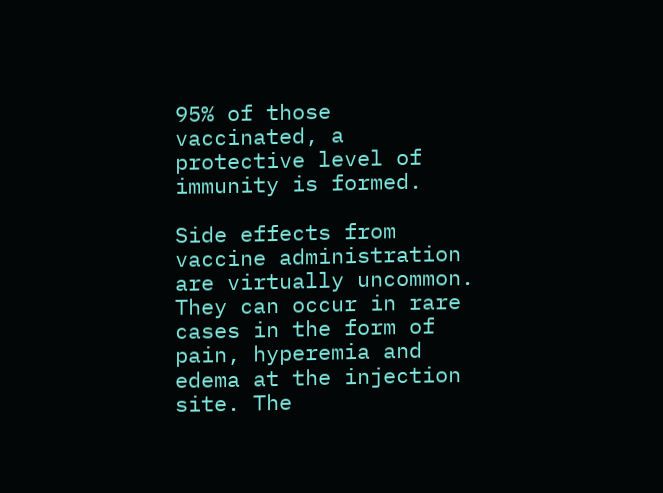95% of those vaccinated, a protective level of immunity is formed.

Side effects from vaccine administration are virtually uncommon. They can occur in rare cases in the form of pain, hyperemia and edema at the injection site. The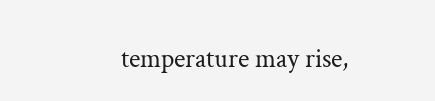temperature may rise,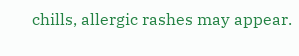chills, allergic rashes may appear.